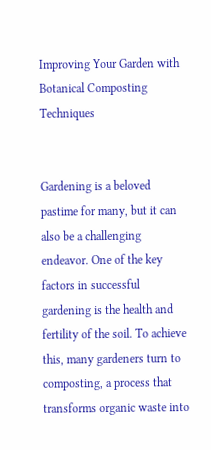Improving Your Garden with Botanical Composting Techniques


Gardening is a beloved pastime for many, but it can also be a challenging endeavor. One of the key factors in successful gardening is the health and fertility of the soil. To achieve this, many gardeners turn to composting, a process that transforms organic waste into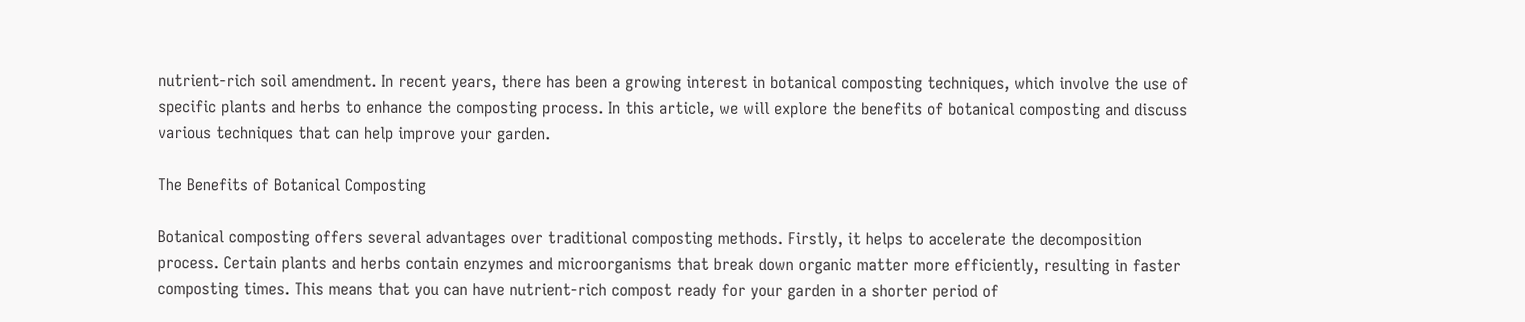nutrient-rich soil amendment. In recent years, there has been a growing interest in botanical composting techniques, which involve the use of specific plants and herbs to enhance the composting process. In this article, we will explore the benefits of botanical composting and discuss various techniques that can help improve your garden.

The Benefits of Botanical Composting

Botanical composting offers several advantages over traditional composting methods. Firstly, it helps to accelerate the decomposition process. Certain plants and herbs contain enzymes and microorganisms that break down organic matter more efficiently, resulting in faster composting times. This means that you can have nutrient-rich compost ready for your garden in a shorter period of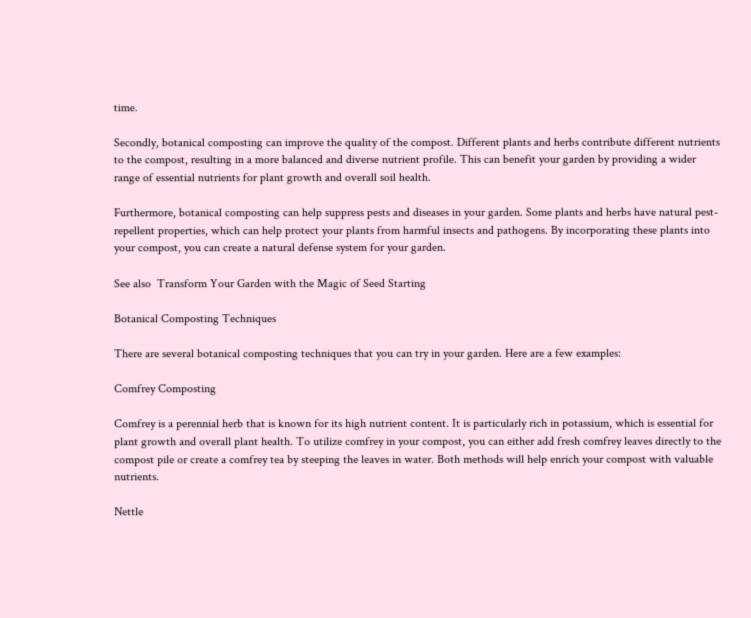time.

Secondly, botanical composting can improve the quality of the compost. Different plants and herbs contribute different nutrients to the compost, resulting in a more balanced and diverse nutrient profile. This can benefit your garden by providing a wider range of essential nutrients for plant growth and overall soil health.

Furthermore, botanical composting can help suppress pests and diseases in your garden. Some plants and herbs have natural pest-repellent properties, which can help protect your plants from harmful insects and pathogens. By incorporating these plants into your compost, you can create a natural defense system for your garden.

See also  Transform Your Garden with the Magic of Seed Starting

Botanical Composting Techniques

There are several botanical composting techniques that you can try in your garden. Here are a few examples:

Comfrey Composting

Comfrey is a perennial herb that is known for its high nutrient content. It is particularly rich in potassium, which is essential for plant growth and overall plant health. To utilize comfrey in your compost, you can either add fresh comfrey leaves directly to the compost pile or create a comfrey tea by steeping the leaves in water. Both methods will help enrich your compost with valuable nutrients.

Nettle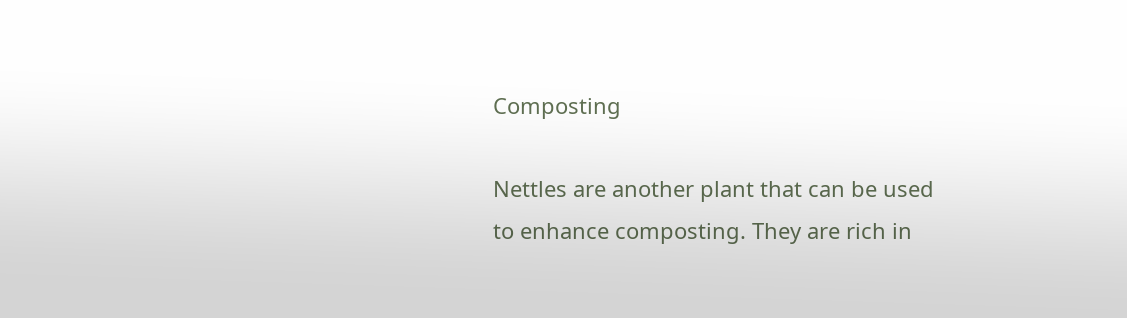Composting

Nettles are another plant that can be used to enhance composting. They are rich in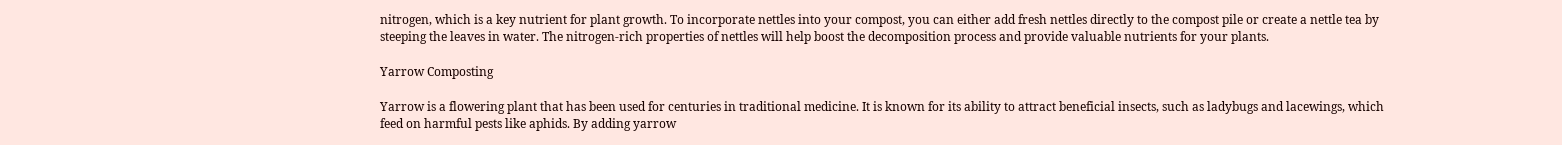nitrogen, which is a key nutrient for plant growth. To incorporate nettles into your compost, you can either add fresh nettles directly to the compost pile or create a nettle tea by steeping the leaves in water. The nitrogen-rich properties of nettles will help boost the decomposition process and provide valuable nutrients for your plants.

Yarrow Composting

Yarrow is a flowering plant that has been used for centuries in traditional medicine. It is known for its ability to attract beneficial insects, such as ladybugs and lacewings, which feed on harmful pests like aphids. By adding yarrow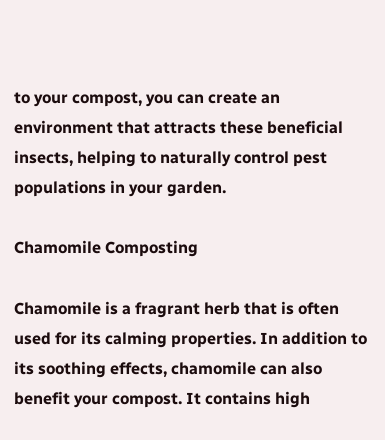to your compost, you can create an environment that attracts these beneficial insects, helping to naturally control pest populations in your garden.

Chamomile Composting

Chamomile is a fragrant herb that is often used for its calming properties. In addition to its soothing effects, chamomile can also benefit your compost. It contains high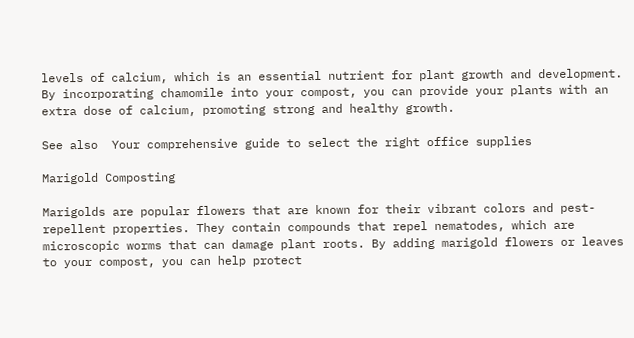levels of calcium, which is an essential nutrient for plant growth and development. By incorporating chamomile into your compost, you can provide your plants with an extra dose of calcium, promoting strong and healthy growth.

See also  Your comprehensive guide to select the right office supplies

Marigold Composting

Marigolds are popular flowers that are known for their vibrant colors and pest-repellent properties. They contain compounds that repel nematodes, which are microscopic worms that can damage plant roots. By adding marigold flowers or leaves to your compost, you can help protect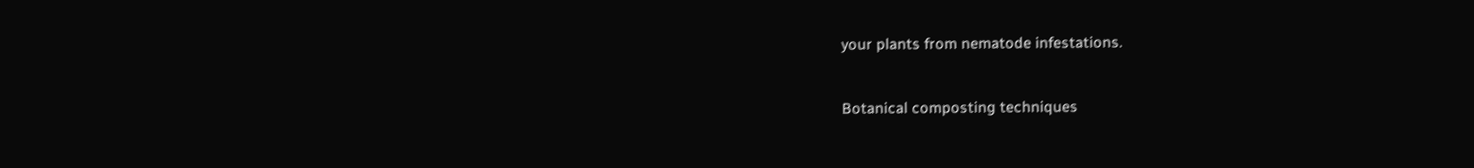your plants from nematode infestations.


Botanical composting techniques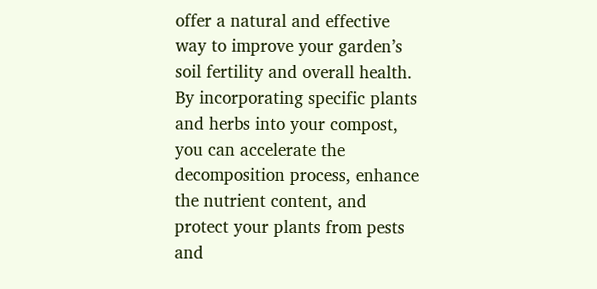offer a natural and effective way to improve your garden’s soil fertility and overall health. By incorporating specific plants and herbs into your compost, you can accelerate the decomposition process, enhance the nutrient content, and protect your plants from pests and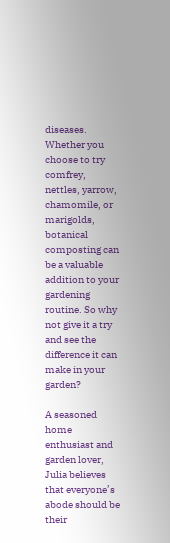diseases. Whether you choose to try comfrey, nettles, yarrow, chamomile, or marigolds, botanical composting can be a valuable addition to your gardening routine. So why not give it a try and see the difference it can make in your garden?

A seasoned home enthusiast and garden lover, Julia believes that everyone’s abode should be their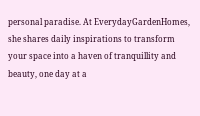personal paradise. At EverydayGardenHomes, she shares daily inspirations to transform your space into a haven of tranquillity and beauty, one day at a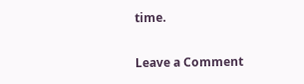time.

Leave a Comment